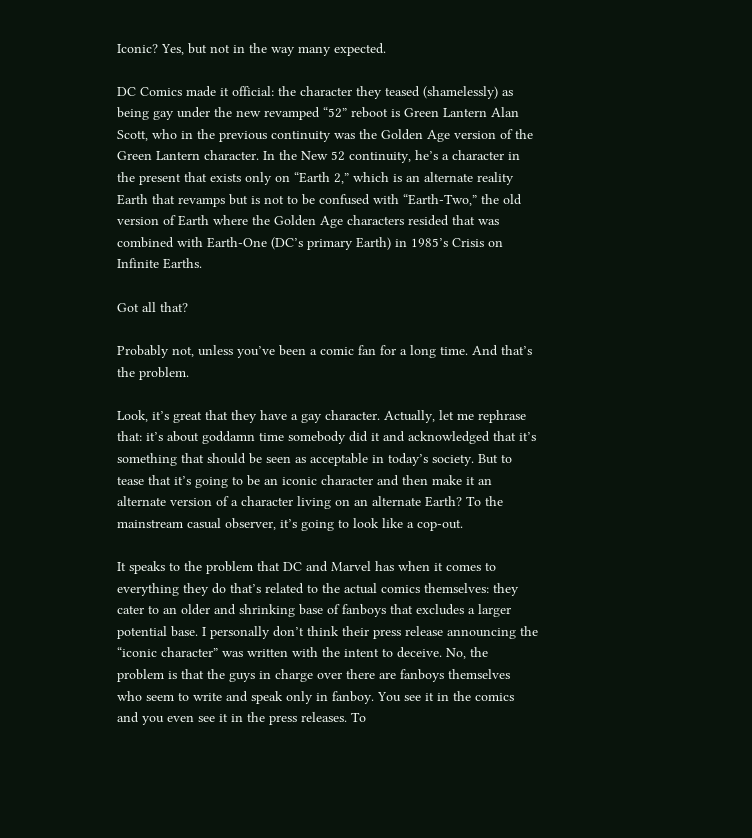Iconic? Yes, but not in the way many expected.

DC Comics made it official: the character they teased (shamelessly) as being gay under the new revamped “52” reboot is Green Lantern Alan Scott, who in the previous continuity was the Golden Age version of the Green Lantern character. In the New 52 continuity, he’s a character in the present that exists only on “Earth 2,” which is an alternate reality Earth that revamps but is not to be confused with “Earth-Two,” the old version of Earth where the Golden Age characters resided that was combined with Earth-One (DC’s primary Earth) in 1985’s Crisis on Infinite Earths.

Got all that?

Probably not, unless you’ve been a comic fan for a long time. And that’s the problem.

Look, it’s great that they have a gay character. Actually, let me rephrase that: it’s about goddamn time somebody did it and acknowledged that it’s something that should be seen as acceptable in today’s society. But to tease that it’s going to be an iconic character and then make it an alternate version of a character living on an alternate Earth? To the mainstream casual observer, it’s going to look like a cop-out.

It speaks to the problem that DC and Marvel has when it comes to everything they do that’s related to the actual comics themselves: they cater to an older and shrinking base of fanboys that excludes a larger potential base. I personally don’t think their press release announcing the “iconic character” was written with the intent to deceive. No, the problem is that the guys in charge over there are fanboys themselves who seem to write and speak only in fanboy. You see it in the comics and you even see it in the press releases. To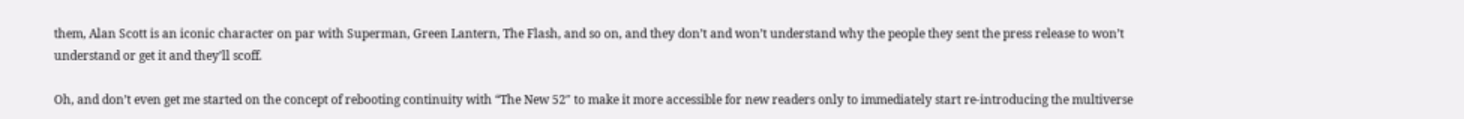them, Alan Scott is an iconic character on par with Superman, Green Lantern, The Flash, and so on, and they don’t and won’t understand why the people they sent the press release to won’t understand or get it and they’ll scoff.

Oh, and don’t even get me started on the concept of rebooting continuity with “The New 52″ to make it more accessible for new readers only to immediately start re-introducing the multiverse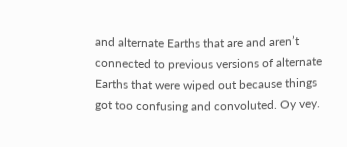and alternate Earths that are and aren’t connected to previous versions of alternate Earths that were wiped out because things got too confusing and convoluted. Oy vey.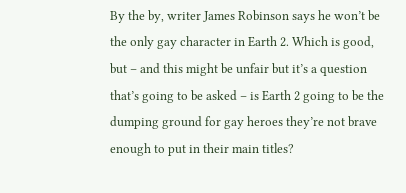By the by, writer James Robinson says he won’t be the only gay character in Earth 2. Which is good, but – and this might be unfair but it’s a question that’s going to be asked – is Earth 2 going to be the dumping ground for gay heroes they’re not brave enough to put in their main titles?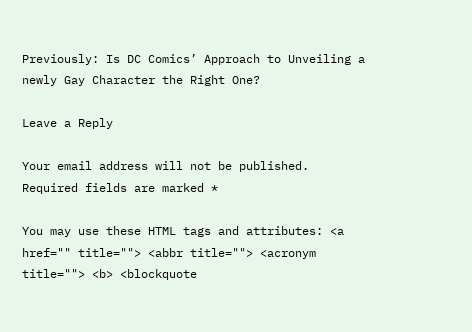Previously: Is DC Comics’ Approach to Unveiling a newly Gay Character the Right One?

Leave a Reply

Your email address will not be published. Required fields are marked *

You may use these HTML tags and attributes: <a href="" title=""> <abbr title=""> <acronym title=""> <b> <blockquote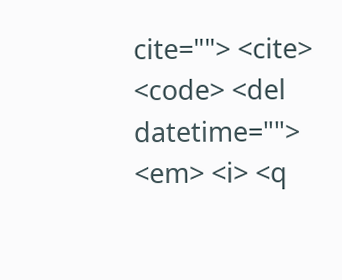cite=""> <cite> <code> <del datetime=""> <em> <i> <q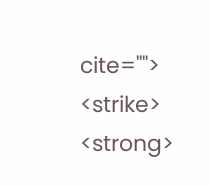cite=""> <strike> <strong>